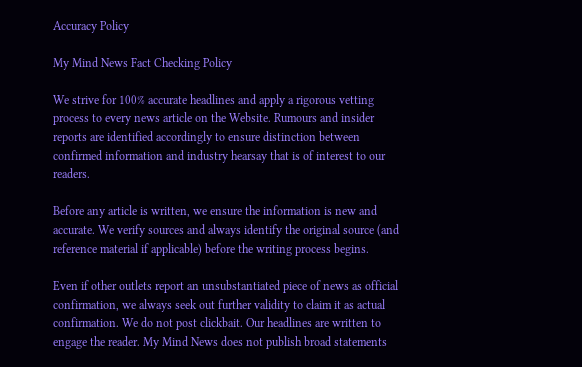Accuracy Policy

My Mind News Fact Checking Policy

We strive for 100% accurate headlines and apply a rigorous vetting process to every news article on the Website. Rumours and insider reports are identified accordingly to ensure distinction between confirmed information and industry hearsay that is of interest to our readers.

Before any article is written, we ensure the information is new and accurate. We verify sources and always identify the original source (and reference material if applicable) before the writing process begins.

Even if other outlets report an unsubstantiated piece of news as official confirmation, we always seek out further validity to claim it as actual confirmation. We do not post clickbait. Our headlines are written to engage the reader. My Mind News does not publish broad statements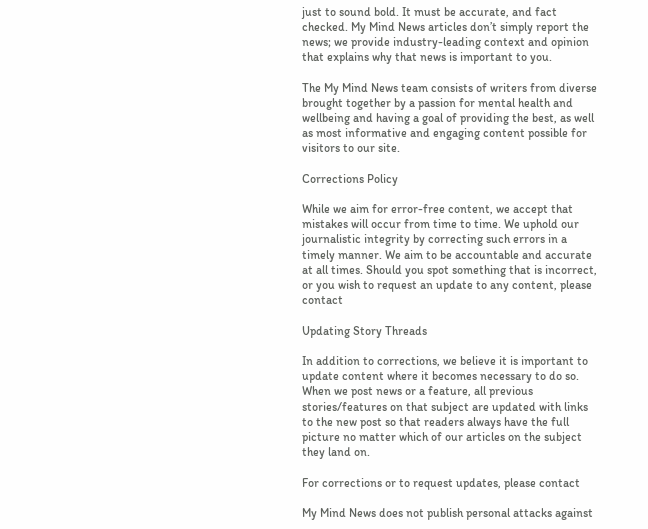just to sound bold. It must be accurate, and fact checked. My Mind News articles don’t simply report the news; we provide industry-leading context and opinion that explains why that news is important to you.

The My Mind News team consists of writers from diverse brought together by a passion for mental health and wellbeing and having a goal of providing the best, as well as most informative and engaging content possible for visitors to our site.

Corrections Policy

While we aim for error-free content, we accept that mistakes will occur from time to time. We uphold our journalistic integrity by correcting such errors in a timely manner. We aim to be accountable and accurate at all times. Should you spot something that is incorrect, or you wish to request an update to any content, please contact

Updating Story Threads

In addition to corrections, we believe it is important to update content where it becomes necessary to do so. When we post news or a feature, all previous stories/features on that subject are updated with links to the new post so that readers always have the full picture no matter which of our articles on the subject they land on.

For corrections or to request updates, please contact

My Mind News does not publish personal attacks against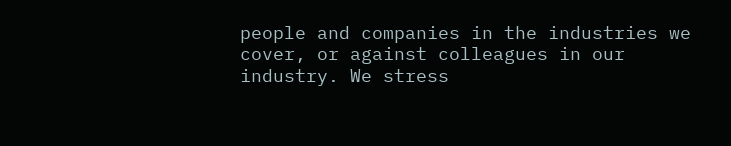people and companies in the industries we cover, or against colleagues in our industry. We stress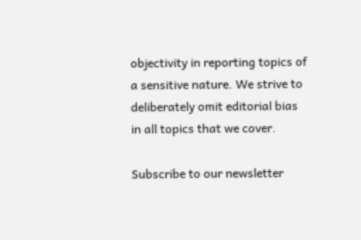objectivity in reporting topics of a sensitive nature. We strive to deliberately omit editorial bias in all topics that we cover.

Subscribe to our newsletter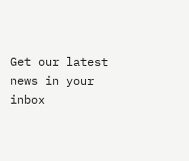Get our latest news in your inbox